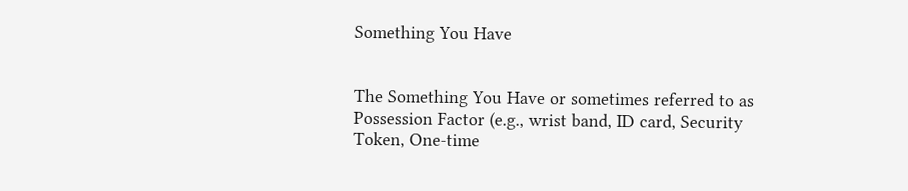Something You Have


The Something You Have or sometimes referred to as Possession Factor (e.g., wrist band, ID card, Security Token, One-time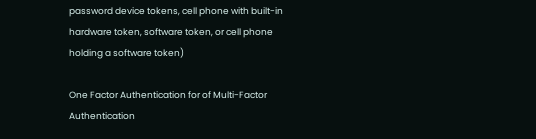password device tokens, cell phone with built-in hardware token, software token, or cell phone holding a software token)

One Factor Authentication for of Multi-Factor Authentication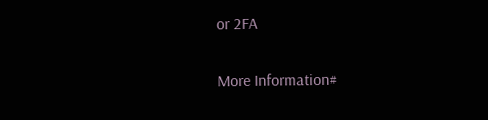or 2FA

More Information#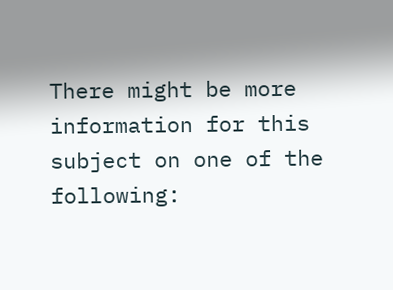There might be more information for this subject on one of the following: